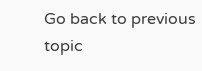Go back to previous topic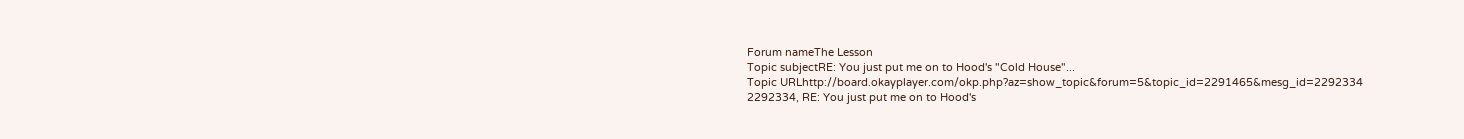Forum nameThe Lesson
Topic subjectRE: You just put me on to Hood's "Cold House"...
Topic URLhttp://board.okayplayer.com/okp.php?az=show_topic&forum=5&topic_id=2291465&mesg_id=2292334
2292334, RE: You just put me on to Hood's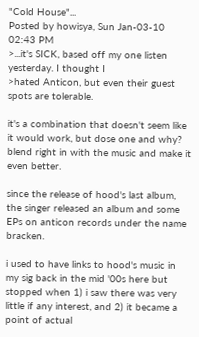"Cold House"...
Posted by howisya, Sun Jan-03-10 02:43 PM
>...it's SICK, based off my one listen yesterday. I thought I
>hated Anticon, but even their guest spots are tolerable.

it's a combination that doesn't seem like it would work, but dose one and why? blend right in with the music and make it even better.

since the release of hood's last album, the singer released an album and some EPs on anticon records under the name bracken.

i used to have links to hood's music in my sig back in the mid '00s here but stopped when 1) i saw there was very little if any interest, and 2) it became a point of actual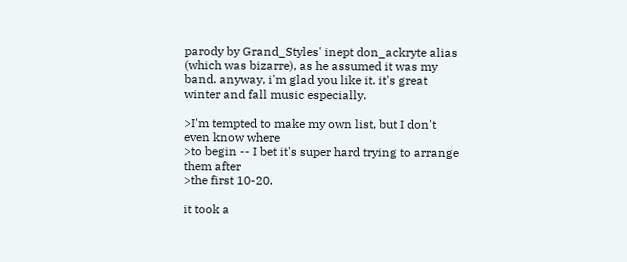parody by Grand_Styles' inept don_ackryte alias (which was bizarre), as he assumed it was my band. anyway, i'm glad you like it. it's great winter and fall music especially.

>I'm tempted to make my own list, but I don't even know where
>to begin -- I bet it's super hard trying to arrange them after
>the first 10-20.

it took a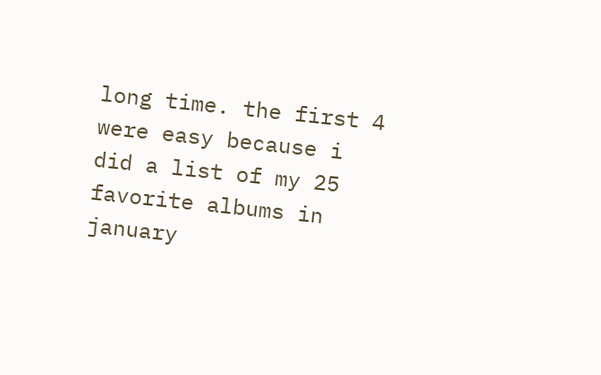long time. the first 4 were easy because i did a list of my 25 favorite albums in january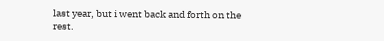last year, but i went back and forth on the rest.